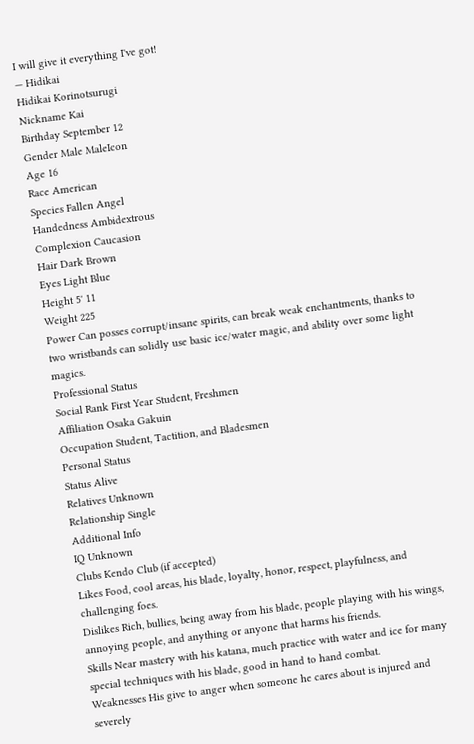I will give it everything I've got!
— Hidikai
Hidikai Korinotsurugi
Nickname Kai
Birthday September 12
Gender Male MaleIcon
Age 16
Race American
Species Fallen Angel
Handedness Ambidextrous
Complexion Caucasion
Hair Dark Brown
Eyes Light Blue
Height 5' 11
Weight 225
Power Can posses corrupt/insane spirits, can break weak enchantments, thanks to two wristbands can solidly use basic ice/water magic, and ability over some light magics.
Professional Status
Social Rank First Year Student, Freshmen
Affiliation Osaka Gakuin
Occupation Student, Tactition, and Bladesmen
Personal Status
Status Alive
Relatives Unknown
Relationship Single
Additional Info
IQ Unknown
Clubs Kendo Club (if accepted)
Likes Food, cool areas, his blade, loyalty, honor, respect, playfulness, and challenging foes.
Dislikes Rich, bullies, being away from his blade, people playing with his wings, annoying people, and anything or anyone that harms his friends.
Skills Near mastery with his katana, much practice with water and ice for many special techniques with his blade, good in hand to hand combat.
Weaknesses His give to anger when someone he cares about is injured and severely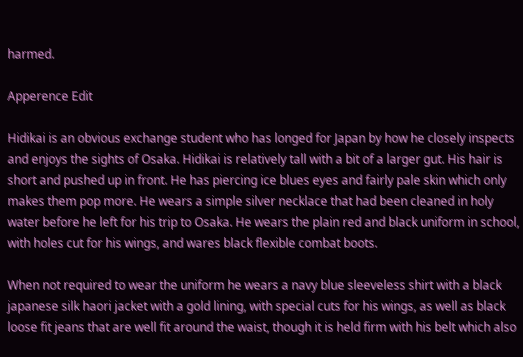harmed.

Apperence Edit

Hidikai is an obvious exchange student who has longed for Japan by how he closely inspects and enjoys the sights of Osaka. Hidikai is relatively tall with a bit of a larger gut. His hair is short and pushed up in front. He has piercing ice blues eyes and fairly pale skin which only makes them pop more. He wears a simple silver necklace that had been cleaned in holy water before he left for his trip to Osaka. He wears the plain red and black uniform in school, with holes cut for his wings, and wares black flexible combat boots.

When not required to wear the uniform he wears a navy blue sleeveless shirt with a black japanese silk haori jacket with a gold lining, with special cuts for his wings, as well as black loose fit jeans that are well fit around the waist, though it is held firm with his belt which also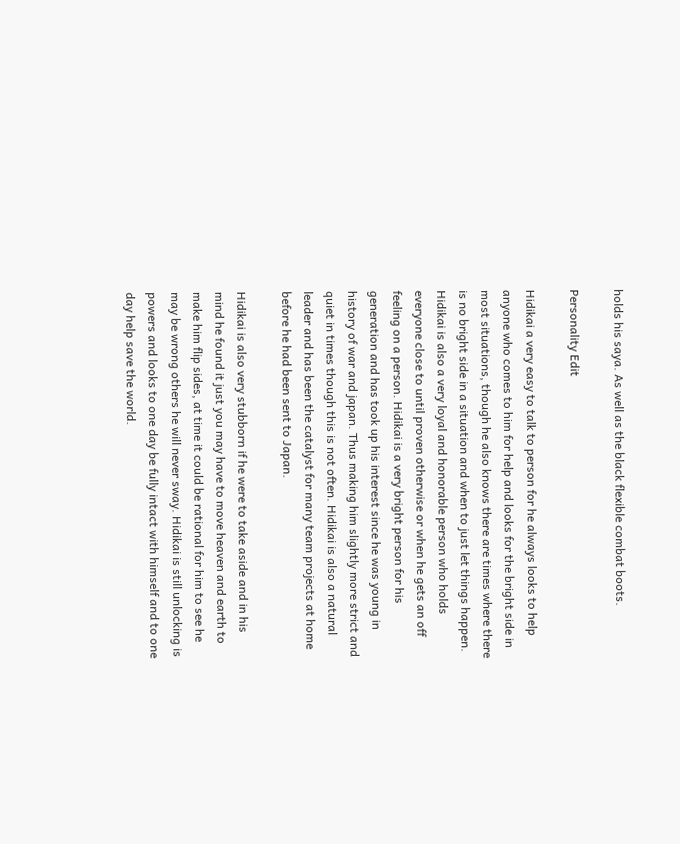holds his saya. As well as the black flexible combat boots.

Personality Edit

Hidikai a very easy to talk to person for he always looks to help anyone who comes to him for help and looks for the bright side in most situations, though he also knows there are times where there is no bright side in a situation and when to just let things happen. Hidikai is also a very loyal and honorable person who holds everyone close to until proven otherwise or when he gets an off feeling on a person. Hidikai is a very bright person for his generation and has took up his interest since he was young in history of war and japan. Thus making him slightly more strict and quiet in times though this is not often. Hidikai is also a natural leader and has been the catalyst for many team projects at home before he had been sent to Japan.

Hidikai is also very stubborn if he were to take aside and in his mind he found it just you may have to move heaven and earth to make him flip sides, at time it could be rational for him to see he may be wrong others he will never sway. Hidikai is still unlocking is powers and looks to one day be fully intact with himself and to one day help save the world.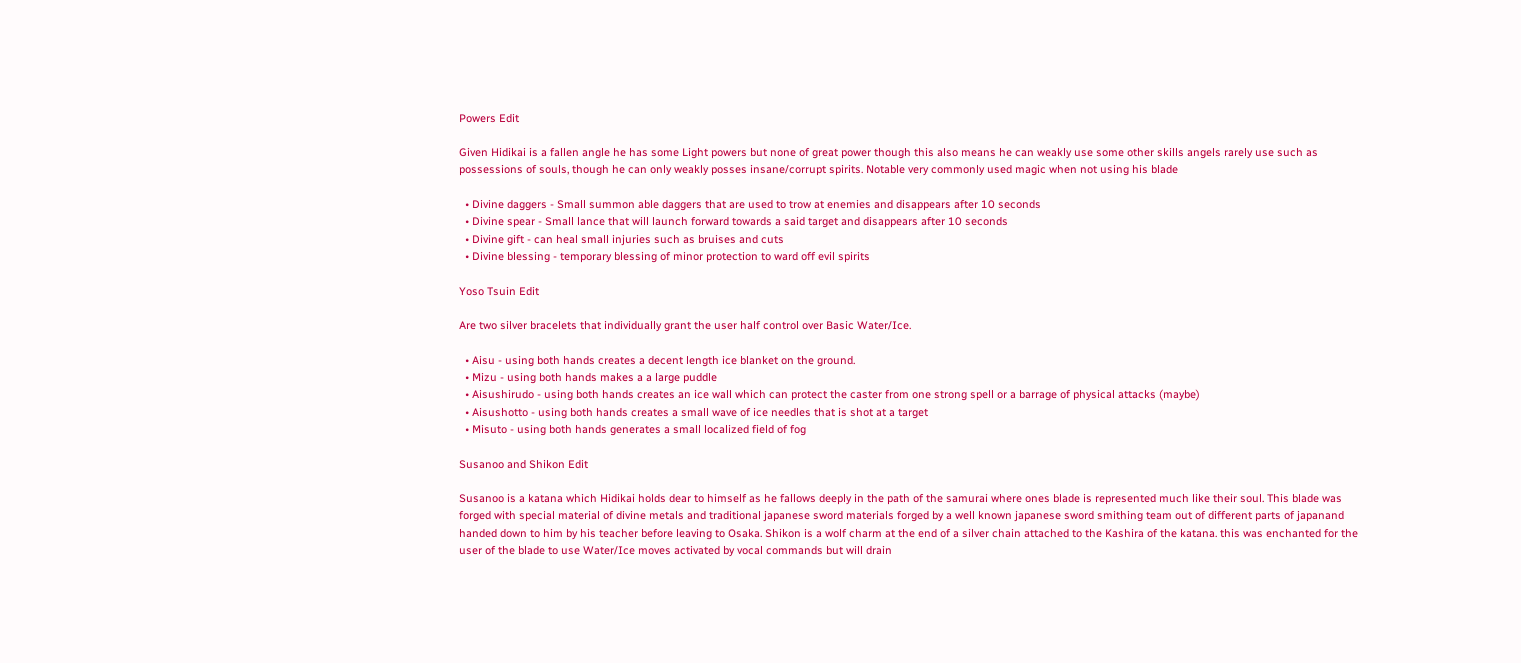Powers Edit

Given Hidikai is a fallen angle he has some Light powers but none of great power though this also means he can weakly use some other skills angels rarely use such as possessions of souls, though he can only weakly posses insane/corrupt spirits. Notable very commonly used magic when not using his blade

  • Divine daggers - Small summon able daggers that are used to trow at enemies and disappears after 10 seconds
  • Divine spear - Small lance that will launch forward towards a said target and disappears after 10 seconds
  • Divine gift - can heal small injuries such as bruises and cuts
  • Divine blessing - temporary blessing of minor protection to ward off evil spirits

Yoso Tsuin Edit

Are two silver bracelets that individually grant the user half control over Basic Water/Ice.

  • Aisu - using both hands creates a decent length ice blanket on the ground.
  • Mizu - using both hands makes a a large puddle
  • Aisushirudo - using both hands creates an ice wall which can protect the caster from one strong spell or a barrage of physical attacks (maybe)
  • Aisushotto - using both hands creates a small wave of ice needles that is shot at a target
  • Misuto - using both hands generates a small localized field of fog

Susanoo and Shikon Edit

Susanoo is a katana which Hidikai holds dear to himself as he fallows deeply in the path of the samurai where ones blade is represented much like their soul. This blade was forged with special material of divine metals and traditional japanese sword materials forged by a well known japanese sword smithing team out of different parts of japanand handed down to him by his teacher before leaving to Osaka. Shikon is a wolf charm at the end of a silver chain attached to the Kashira of the katana. this was enchanted for the user of the blade to use Water/Ice moves activated by vocal commands but will drain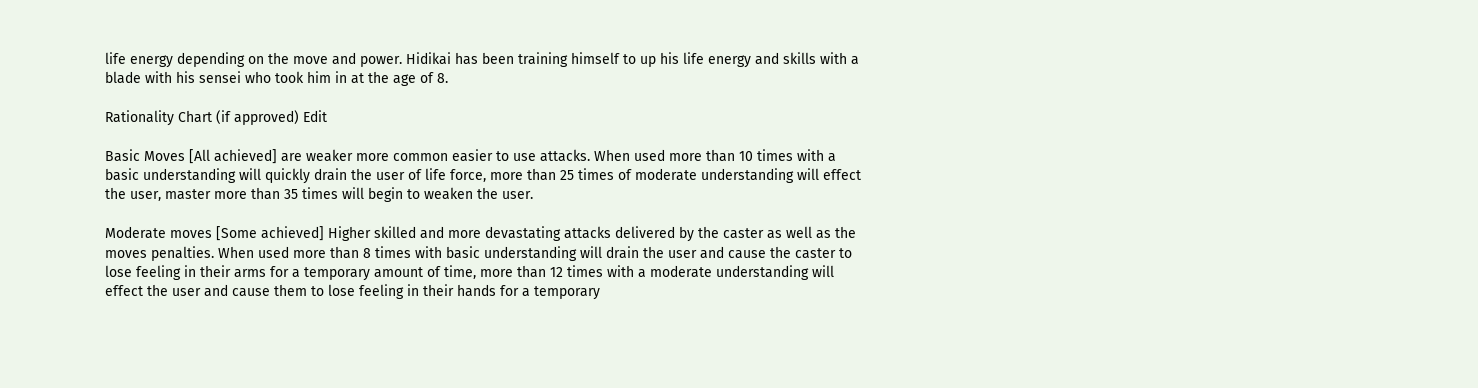life energy depending on the move and power. Hidikai has been training himself to up his life energy and skills with a blade with his sensei who took him in at the age of 8.

Rationality Chart (if approved) Edit

Basic Moves [All achieved] are weaker more common easier to use attacks. When used more than 10 times with a basic understanding will quickly drain the user of life force, more than 25 times of moderate understanding will effect the user, master more than 35 times will begin to weaken the user.

Moderate moves [Some achieved] Higher skilled and more devastating attacks delivered by the caster as well as the moves penalties. When used more than 8 times with basic understanding will drain the user and cause the caster to lose feeling in their arms for a temporary amount of time, more than 12 times with a moderate understanding will effect the user and cause them to lose feeling in their hands for a temporary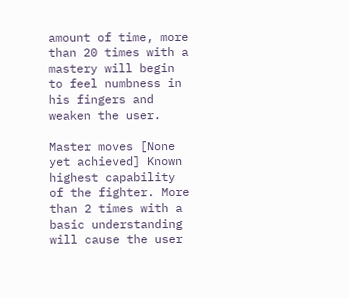amount of time, more than 20 times with a mastery will begin to feel numbness in his fingers and weaken the user.

Master moves [None yet achieved] Known highest capability of the fighter. More than 2 times with a basic understanding will cause the user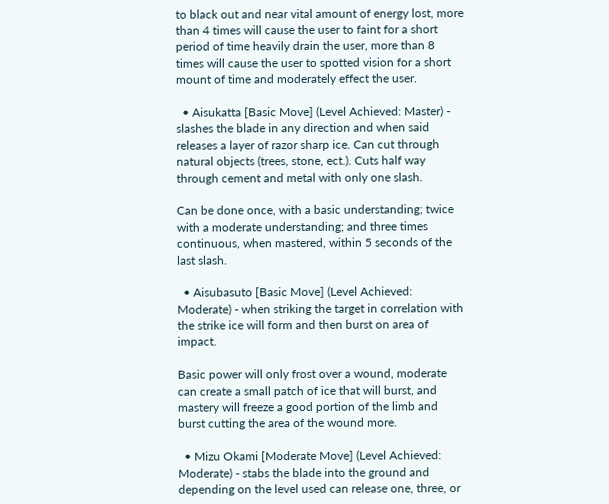to black out and near vital amount of energy lost, more than 4 times will cause the user to faint for a short period of time heavily drain the user, more than 8 times will cause the user to spotted vision for a short mount of time and moderately effect the user.

  • Aisukatta [Basic Move] (Level Achieved: Master) - slashes the blade in any direction and when said releases a layer of razor sharp ice. Can cut through natural objects (trees, stone, ect.). Cuts half way through cement and metal with only one slash.

Can be done once, with a basic understanding; twice with a moderate understanding; and three times continuous, when mastered, within 5 seconds of the last slash.

  • Aisubasuto [Basic Move] (Level Achieved: Moderate) - when striking the target in correlation with the strike ice will form and then burst on area of impact.

Basic power will only frost over a wound, moderate can create a small patch of ice that will burst, and mastery will freeze a good portion of the limb and burst cutting the area of the wound more.

  • Mizu Okami [Moderate Move] (Level Achieved: Moderate) - stabs the blade into the ground and depending on the level used can release one, three, or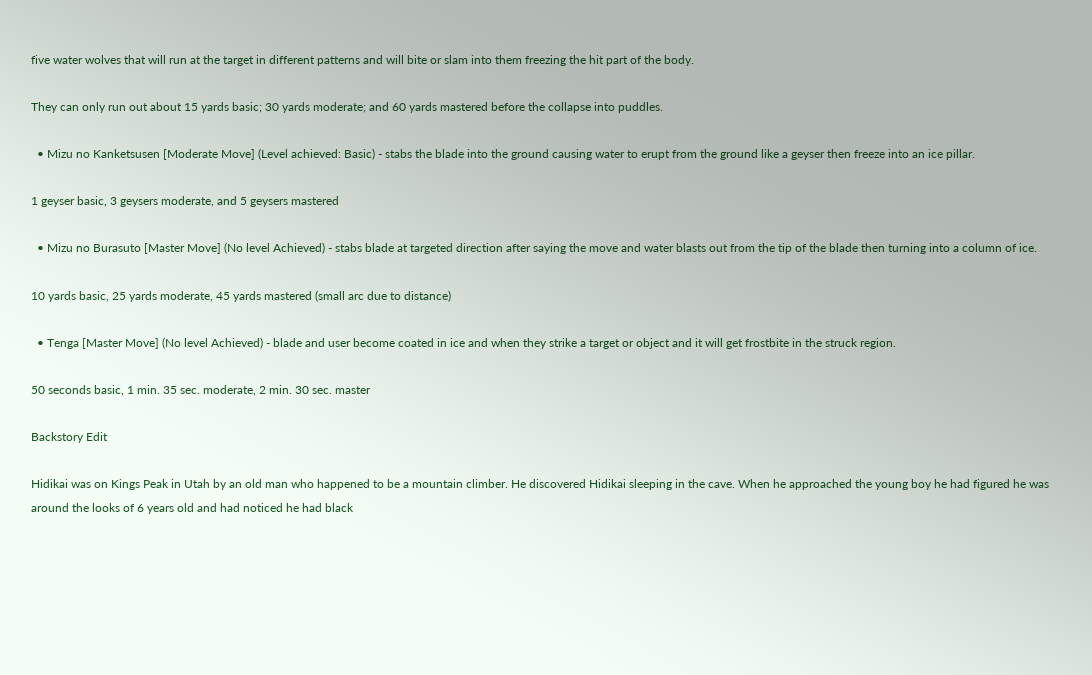five water wolves that will run at the target in different patterns and will bite or slam into them freezing the hit part of the body.

They can only run out about 15 yards basic; 30 yards moderate; and 60 yards mastered before the collapse into puddles.

  • Mizu no Kanketsusen [Moderate Move] (Level achieved: Basic) - stabs the blade into the ground causing water to erupt from the ground like a geyser then freeze into an ice pillar.

1 geyser basic, 3 geysers moderate, and 5 geysers mastered

  • Mizu no Burasuto [Master Move] (No level Achieved) - stabs blade at targeted direction after saying the move and water blasts out from the tip of the blade then turning into a column of ice.

10 yards basic, 25 yards moderate, 45 yards mastered (small arc due to distance)

  • Tenga [Master Move] (No level Achieved) - blade and user become coated in ice and when they strike a target or object and it will get frostbite in the struck region.

50 seconds basic, 1 min. 35 sec. moderate, 2 min. 30 sec. master

Backstory Edit

Hidikai was on Kings Peak in Utah by an old man who happened to be a mountain climber. He discovered Hidikai sleeping in the cave. When he approached the young boy he had figured he was around the looks of 6 years old and had noticed he had black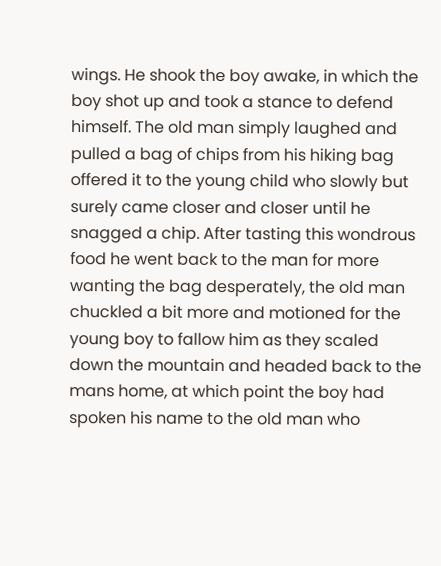wings. He shook the boy awake, in which the boy shot up and took a stance to defend himself. The old man simply laughed and pulled a bag of chips from his hiking bag offered it to the young child who slowly but surely came closer and closer until he snagged a chip. After tasting this wondrous food he went back to the man for more wanting the bag desperately, the old man chuckled a bit more and motioned for the young boy to fallow him as they scaled down the mountain and headed back to the mans home, at which point the boy had spoken his name to the old man who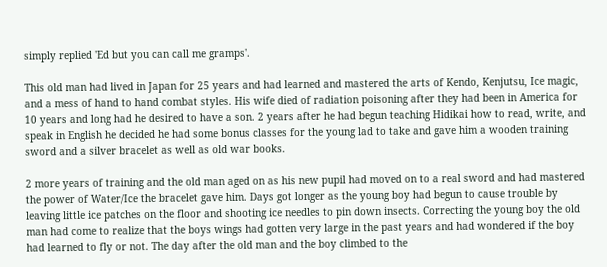simply replied 'Ed but you can call me gramps'.

This old man had lived in Japan for 25 years and had learned and mastered the arts of Kendo, Kenjutsu, Ice magic, and a mess of hand to hand combat styles. His wife died of radiation poisoning after they had been in America for 10 years and long had he desired to have a son. 2 years after he had begun teaching Hidikai how to read, write, and speak in English he decided he had some bonus classes for the young lad to take and gave him a wooden training sword and a silver bracelet as well as old war books.

2 more years of training and the old man aged on as his new pupil had moved on to a real sword and had mastered the power of Water/Ice the bracelet gave him. Days got longer as the young boy had begun to cause trouble by leaving little ice patches on the floor and shooting ice needles to pin down insects. Correcting the young boy the old man had come to realize that the boys wings had gotten very large in the past years and had wondered if the boy had learned to fly or not. The day after the old man and the boy climbed to the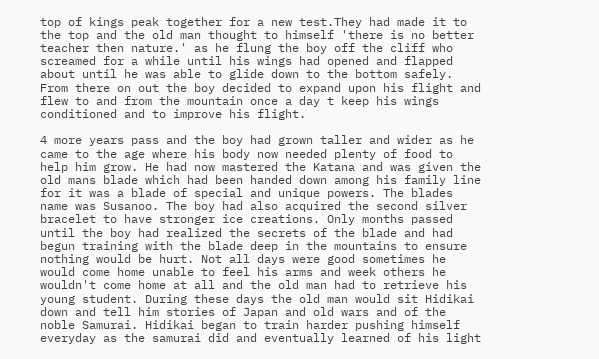top of kings peak together for a new test.They had made it to the top and the old man thought to himself 'there is no better teacher then nature.' as he flung the boy off the cliff who screamed for a while until his wings had opened and flapped about until he was able to glide down to the bottom safely. From there on out the boy decided to expand upon his flight and flew to and from the mountain once a day t keep his wings conditioned and to improve his flight.

4 more years pass and the boy had grown taller and wider as he came to the age where his body now needed plenty of food to help him grow. He had now mastered the Katana and was given the old mans blade which had been handed down among his family line for it was a blade of special and unique powers. The blades name was Susanoo. The boy had also acquired the second silver bracelet to have stronger ice creations. Only months passed until the boy had realized the secrets of the blade and had begun training with the blade deep in the mountains to ensure nothing would be hurt. Not all days were good sometimes he would come home unable to feel his arms and week others he wouldn't come home at all and the old man had to retrieve his young student. During these days the old man would sit Hidikai down and tell him stories of Japan and old wars and of the noble Samurai. Hidikai began to train harder pushing himself everyday as the samurai did and eventually learned of his light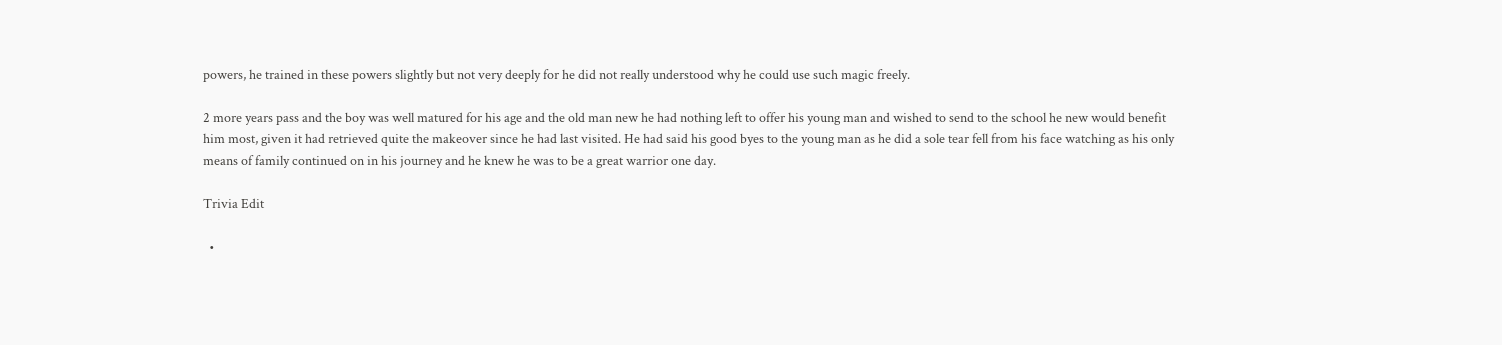powers, he trained in these powers slightly but not very deeply for he did not really understood why he could use such magic freely.

2 more years pass and the boy was well matured for his age and the old man new he had nothing left to offer his young man and wished to send to the school he new would benefit him most, given it had retrieved quite the makeover since he had last visited. He had said his good byes to the young man as he did a sole tear fell from his face watching as his only means of family continued on in his journey and he knew he was to be a great warrior one day.

Trivia Edit

  •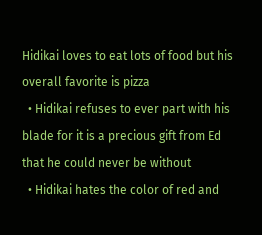Hidikai loves to eat lots of food but his overall favorite is pizza
  • Hidikai refuses to ever part with his blade for it is a precious gift from Ed that he could never be without
  • Hidikai hates the color of red and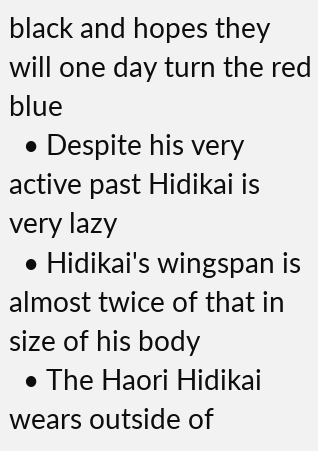black and hopes they will one day turn the red blue
  • Despite his very active past Hidikai is very lazy
  • Hidikai's wingspan is almost twice of that in size of his body
  • The Haori Hidikai wears outside of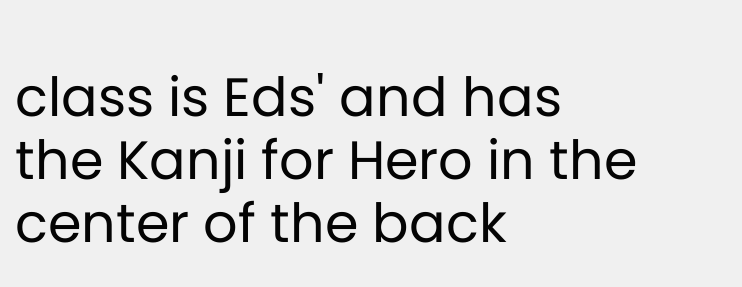class is Eds' and has the Kanji for Hero in the center of the back